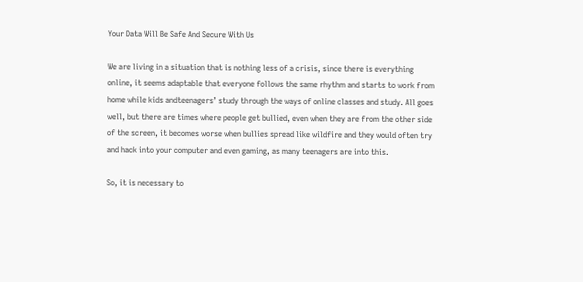Your Data Will Be Safe And Secure With Us

We are living in a situation that is nothing less of a crisis, since there is everything online, it seems adaptable that everyone follows the same rhythm and starts to work from home while kids andteenagers’ study through the ways of online classes and study. All goes well, but there are times where people get bullied, even when they are from the other side of the screen, it becomes worse when bullies spread like wildfire and they would often try and hack into your computer and even gaming, as many teenagers are into this.

So, it is necessary to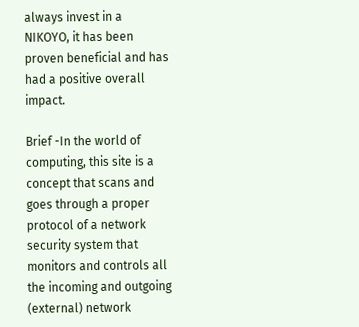always invest in a NIKOYO, it has been proven beneficial and has had a positive overall impact.

Brief -In the world of computing, this site is a concept that scans and goes through a proper protocol of a network security system that monitors and controls all the incoming and outgoing (external) network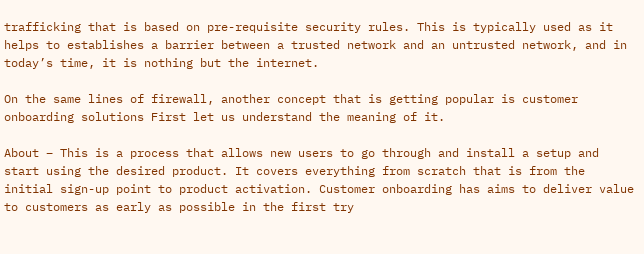trafficking that is based on pre-requisite security rules. This is typically used as it helps to establishes a barrier between a trusted network and an untrusted network, and in today’s time, it is nothing but the internet.

On the same lines of firewall, another concept that is getting popular is customer onboarding solutions First let us understand the meaning of it.

About – This is a process that allows new users to go through and install a setup and start using the desired product. It covers everything from scratch that is from the initial sign-up point to product activation. Customer onboarding has aims to deliver value to customers as early as possible in the first try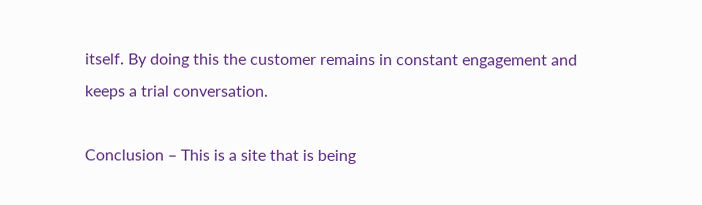itself. By doing this the customer remains in constant engagement and keeps a trial conversation.

Conclusion – This is a site that is being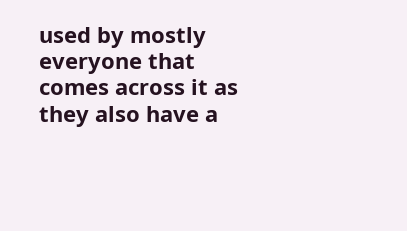used by mostly everyone that comes across it as they also have a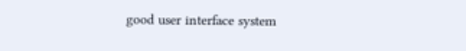good user interface system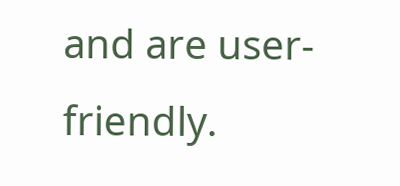and are user-friendly.